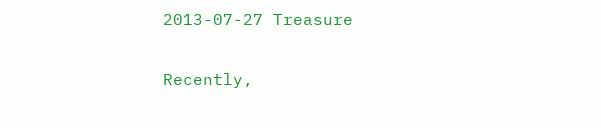2013-07-27 Treasure

Recently,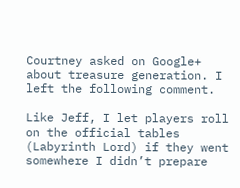Courtney asked on Google+ about treasure generation. I left the following comment.

Like Jeff, I let players roll on the official tables (Labyrinth Lord) if they went somewhere I didn’t prepare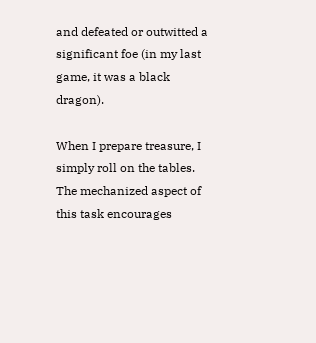and defeated or outwitted a significant foe (in my last game, it was a black dragon).

When I prepare treasure, I simply roll on the tables. The mechanized aspect of this task encourages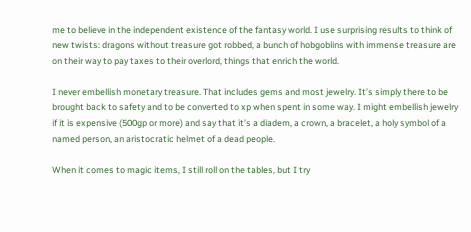me to believe in the independent existence of the fantasy world. I use surprising results to think of new twists: dragons without treasure got robbed, a bunch of hobgoblins with immense treasure are on their way to pay taxes to their overlord, things that enrich the world.

I never embellish monetary treasure. That includes gems and most jewelry. It’s simply there to be brought back to safety and to be converted to xp when spent in some way. I might embellish jewelry if it is expensive (500gp or more) and say that it’s a diadem, a crown, a bracelet, a holy symbol of a named person, an aristocratic helmet of a dead people.

When it comes to magic items, I still roll on the tables, but I try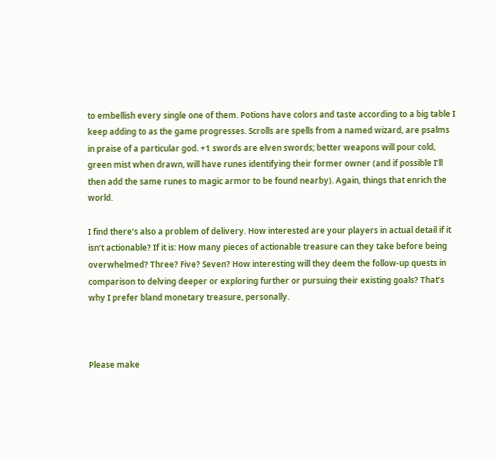to embellish every single one of them. Potions have colors and taste according to a big table I keep adding to as the game progresses. Scrolls are spells from a named wizard, are psalms in praise of a particular god. +1 swords are elven swords; better weapons will pour cold, green mist when drawn, will have runes identifying their former owner (and if possible I’ll then add the same runes to magic armor to be found nearby). Again, things that enrich the world.

I find there’s also a problem of delivery. How interested are your players in actual detail if it isn’t actionable? If it is: How many pieces of actionable treasure can they take before being overwhelmed? Three? Five? Seven? How interesting will they deem the follow-up quests in comparison to delving deeper or exploring further or pursuing their existing goals? That’s why I prefer bland monetary treasure, personally.



Please make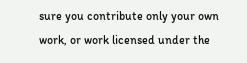sure you contribute only your own work, or work licensed under the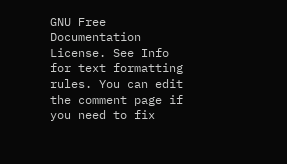GNU Free Documentation License. See Info for text formatting rules. You can edit the comment page if you need to fix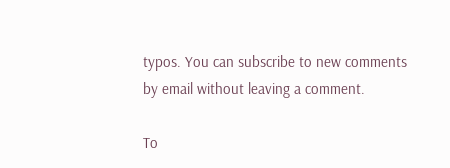typos. You can subscribe to new comments by email without leaving a comment.

To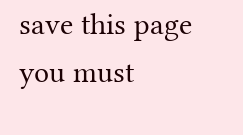save this page you must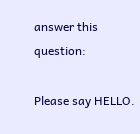answer this question:

Please say HELLO.